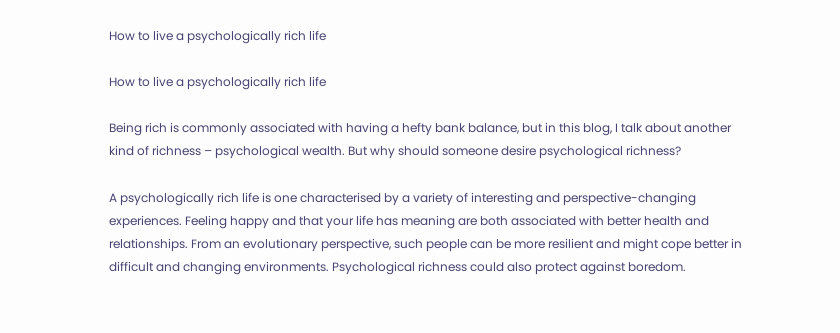How to live a psychologically rich life

How to live a psychologically rich life

Being rich is commonly associated with having a hefty bank balance, but in this blog, I talk about another kind of richness – psychological wealth. But why should someone desire psychological richness?

A psychologically rich life is one characterised by a variety of interesting and perspective-changing experiences. Feeling happy and that your life has meaning are both associated with better health and relationships. From an evolutionary perspective, such people can be more resilient and might cope better in difficult and changing environments. Psychological richness could also protect against boredom.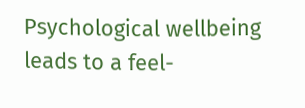Psychological wellbeing leads to a feel-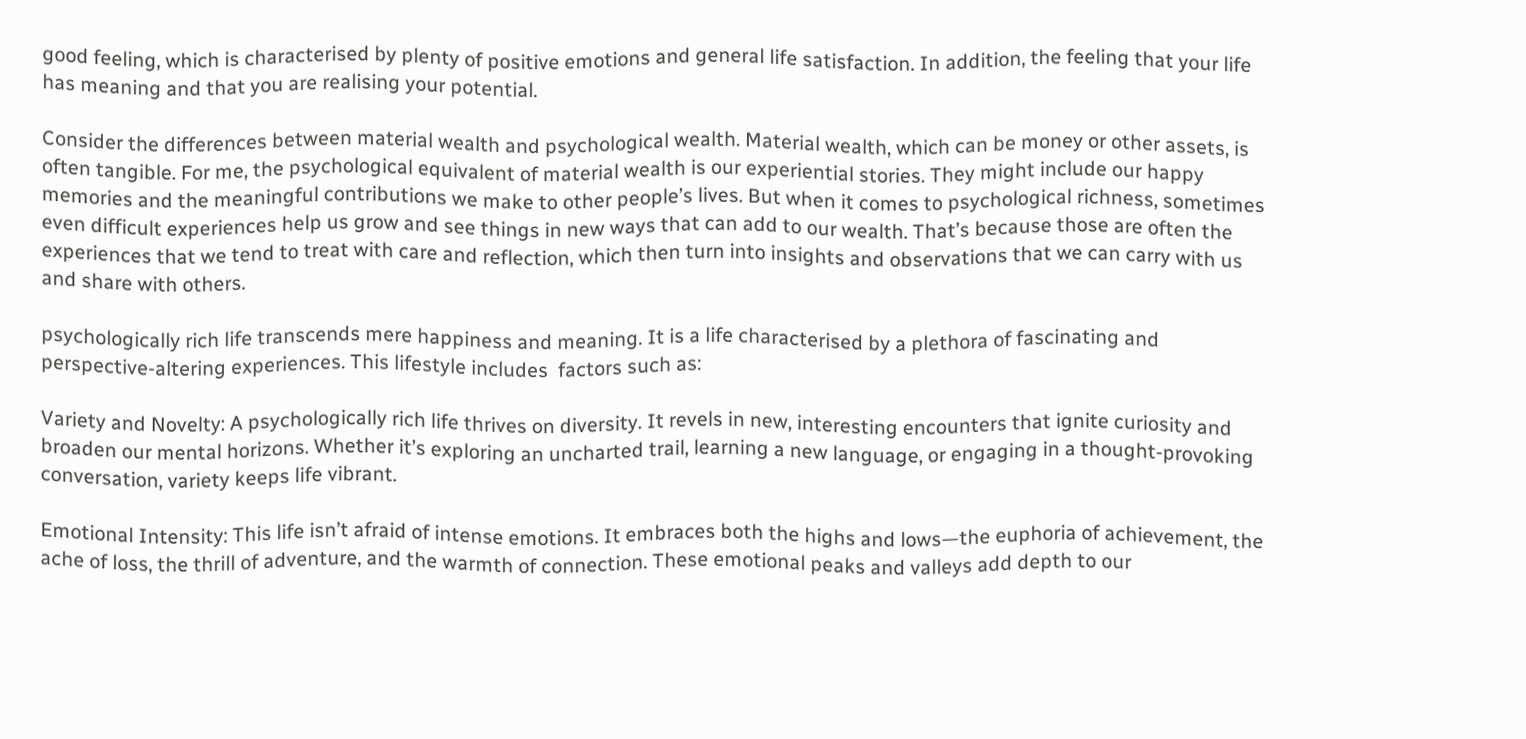good feeling, which is characterised by plenty of positive emotions and general life satisfaction. In addition, the feeling that your life has meaning and that you are realising your potential.

Consider the differences between material wealth and psychological wealth. Material wealth, which can be money or other assets, is often tangible. For me, the psychological equivalent of material wealth is our experiential stories. They might include our happy memories and the meaningful contributions we make to other people’s lives. But when it comes to psychological richness, sometimes even difficult experiences help us grow and see things in new ways that can add to our wealth. That’s because those are often the experiences that we tend to treat with care and reflection, which then turn into insights and observations that we can carry with us and share with others.

psychologically rich life transcends mere happiness and meaning. It is a life characterised by a plethora of fascinating and perspective-altering experiences. This lifestyle includes  factors such as:

Variety and Novelty: A psychologically rich life thrives on diversity. It revels in new, interesting encounters that ignite curiosity and broaden our mental horizons. Whether it’s exploring an uncharted trail, learning a new language, or engaging in a thought-provoking conversation, variety keeps life vibrant.

Emotional Intensity: This life isn’t afraid of intense emotions. It embraces both the highs and lows—the euphoria of achievement, the ache of loss, the thrill of adventure, and the warmth of connection. These emotional peaks and valleys add depth to our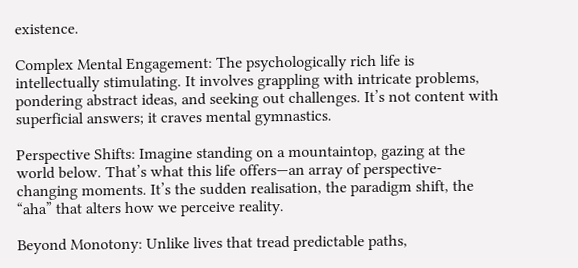existence.

Complex Mental Engagement: The psychologically rich life is intellectually stimulating. It involves grappling with intricate problems, pondering abstract ideas, and seeking out challenges. It’s not content with superficial answers; it craves mental gymnastics.

Perspective Shifts: Imagine standing on a mountaintop, gazing at the world below. That’s what this life offers—an array of perspective-changing moments. It’s the sudden realisation, the paradigm shift, the “aha” that alters how we perceive reality.

Beyond Monotony: Unlike lives that tread predictable paths,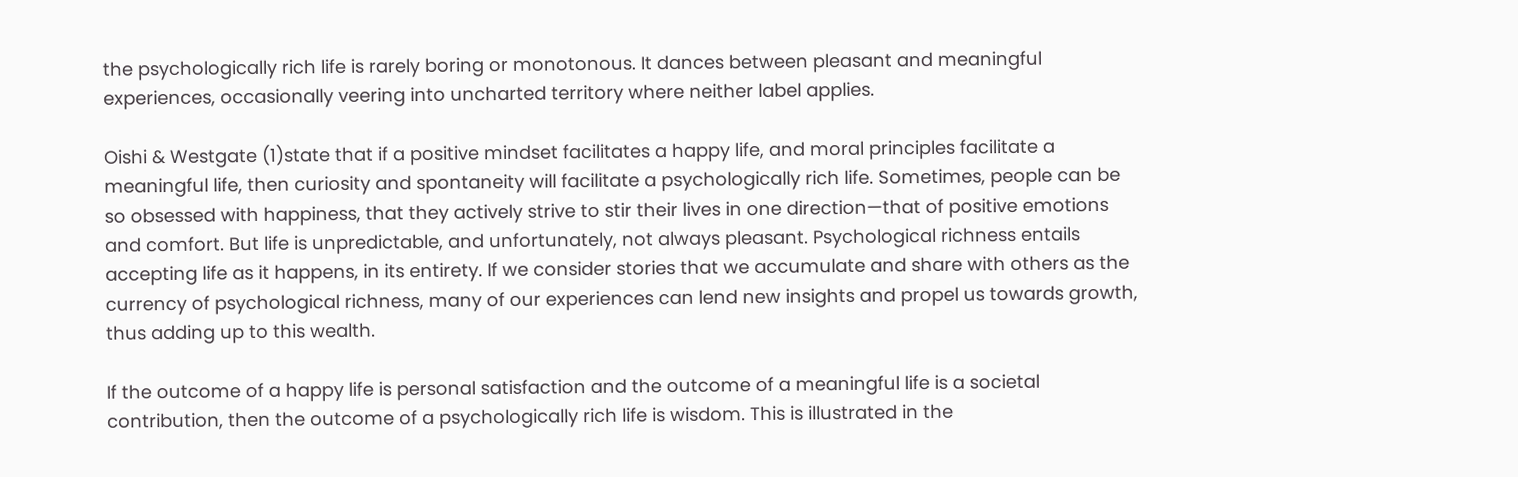the psychologically rich life is rarely boring or monotonous. It dances between pleasant and meaningful experiences, occasionally veering into uncharted territory where neither label applies.

Oishi & Westgate (1)state that if a positive mindset facilitates a happy life, and moral principles facilitate a meaningful life, then curiosity and spontaneity will facilitate a psychologically rich life. Sometimes, people can be so obsessed with happiness, that they actively strive to stir their lives in one direction—that of positive emotions and comfort. But life is unpredictable, and unfortunately, not always pleasant. Psychological richness entails accepting life as it happens, in its entirety. If we consider stories that we accumulate and share with others as the currency of psychological richness, many of our experiences can lend new insights and propel us towards growth, thus adding up to this wealth.

If the outcome of a happy life is personal satisfaction and the outcome of a meaningful life is a societal contribution, then the outcome of a psychologically rich life is wisdom. This is illustrated in the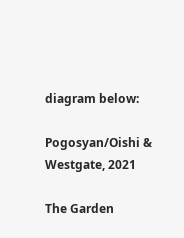diagram below:

Pogosyan/Oishi & Westgate, 2021

The Garden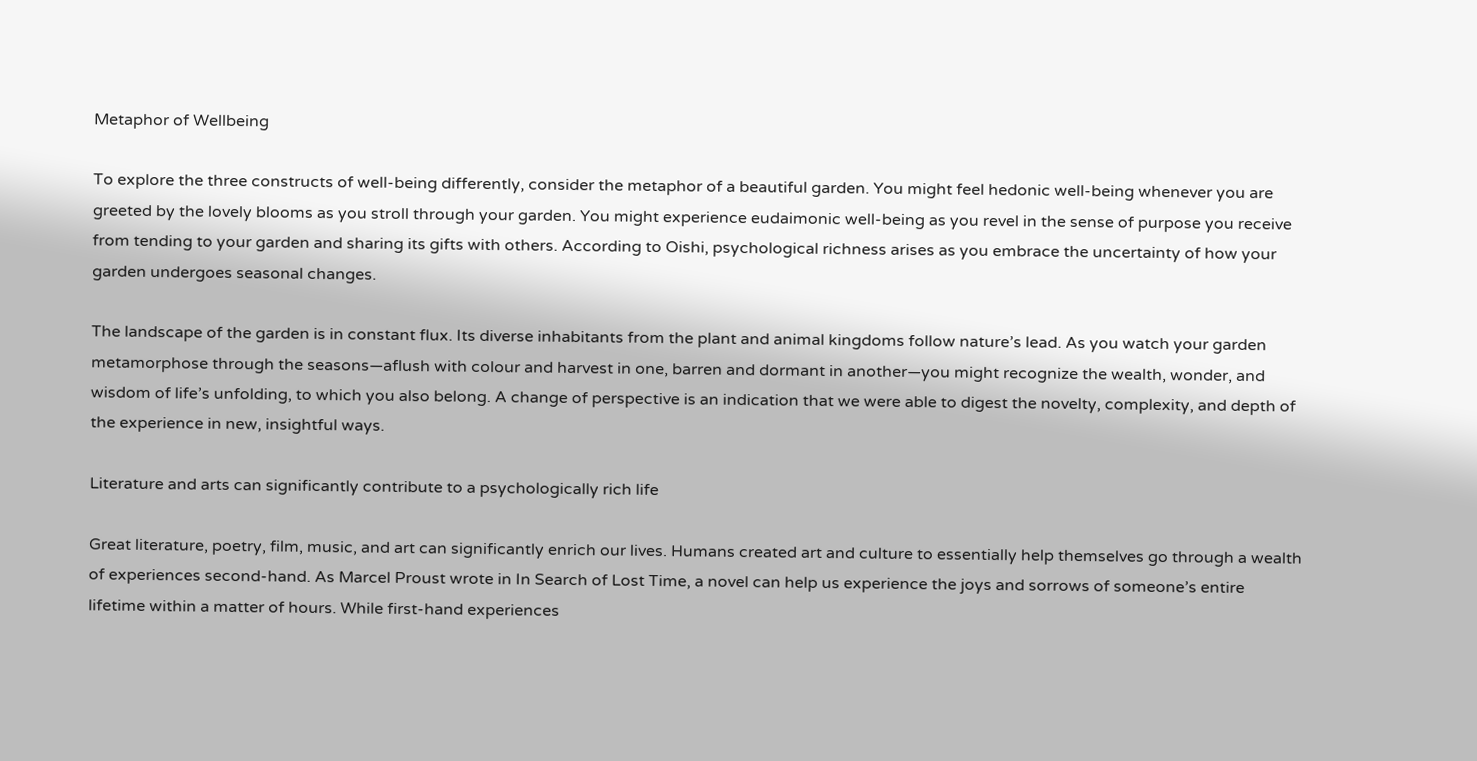Metaphor of Wellbeing

To explore the three constructs of well-being differently, consider the metaphor of a beautiful garden. You might feel hedonic well-being whenever you are greeted by the lovely blooms as you stroll through your garden. You might experience eudaimonic well-being as you revel in the sense of purpose you receive from tending to your garden and sharing its gifts with others. According to Oishi, psychological richness arises as you embrace the uncertainty of how your garden undergoes seasonal changes.

The landscape of the garden is in constant flux. Its diverse inhabitants from the plant and animal kingdoms follow nature’s lead. As you watch your garden metamorphose through the seasons—aflush with colour and harvest in one, barren and dormant in another—you might recognize the wealth, wonder, and wisdom of life’s unfolding, to which you also belong. A change of perspective is an indication that we were able to digest the novelty, complexity, and depth of the experience in new, insightful ways.

Literature and arts can significantly contribute to a psychologically rich life

Great literature, poetry, film, music, and art can significantly enrich our lives. Humans created art and culture to essentially help themselves go through a wealth of experiences second-hand. As Marcel Proust wrote in In Search of Lost Time, a novel can help us experience the joys and sorrows of someone’s entire lifetime within a matter of hours. While first-hand experiences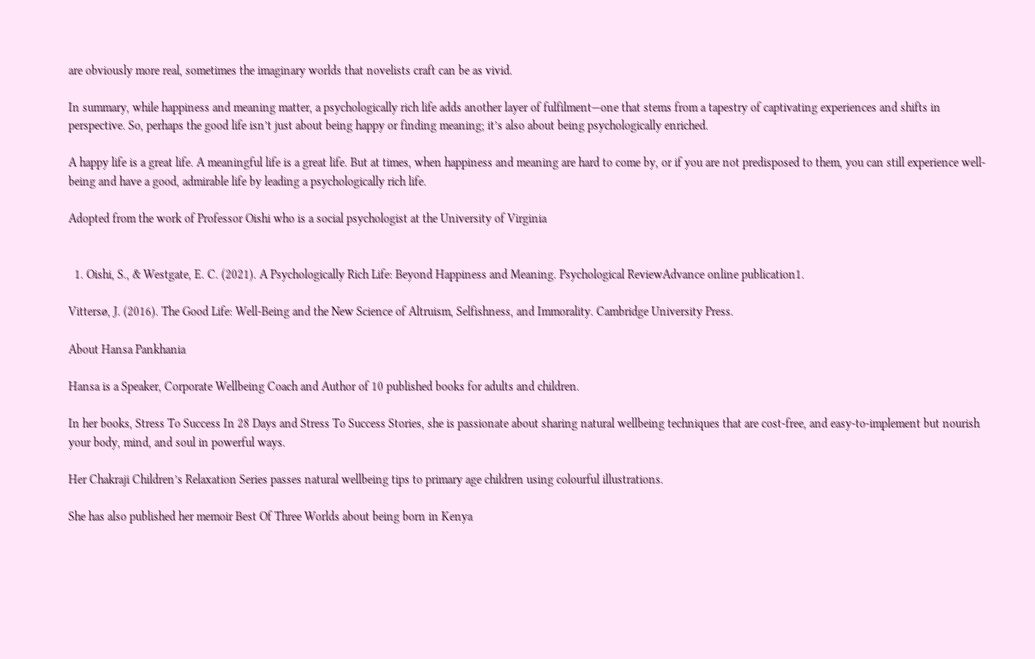are obviously more real, sometimes the imaginary worlds that novelists craft can be as vivid.

In summary, while happiness and meaning matter, a psychologically rich life adds another layer of fulfilment—one that stems from a tapestry of captivating experiences and shifts in perspective. So, perhaps the good life isn’t just about being happy or finding meaning; it’s also about being psychologically enriched.

A happy life is a great life. A meaningful life is a great life. But at times, when happiness and meaning are hard to come by, or if you are not predisposed to them, you can still experience well-being and have a good, admirable life by leading a psychologically rich life.

Adopted from the work of Professor Oishi who is a social psychologist at the University of Virginia


  1. Oishi, S., & Westgate, E. C. (2021). A Psychologically Rich Life: Beyond Happiness and Meaning. Psychological ReviewAdvance online publication1.

Vittersø, J. (2016). The Good Life: Well-Being and the New Science of Altruism, Selfishness, and Immorality. Cambridge University Press.

About Hansa Pankhania

Hansa is a Speaker, Corporate Wellbeing Coach and Author of 10 published books for adults and children.

In her books, Stress To Success In 28 Days and Stress To Success Stories, she is passionate about sharing natural wellbeing techniques that are cost-free, and easy-to-implement but nourish your body, mind, and soul in powerful ways.

Her Chakraji Children’s Relaxation Series passes natural wellbeing tips to primary age children using colourful illustrations.

She has also published her memoir Best Of Three Worlds about being born in Kenya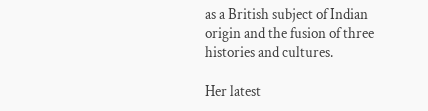as a British subject of Indian origin and the fusion of three histories and cultures.

Her latest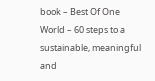book – Best Of One World – 60 steps to a sustainable, meaningful and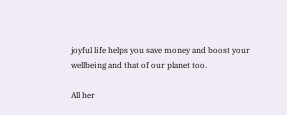joyful life helps you save money and boost your wellbeing and that of our planet too.

All her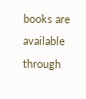books are available through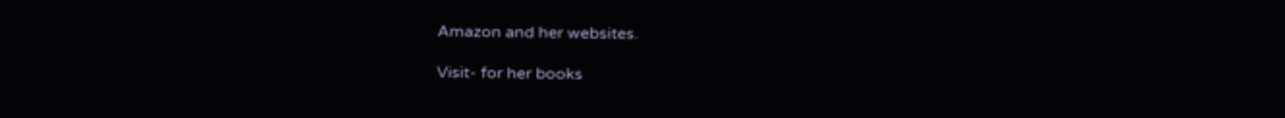Amazon and her websites.

Visit- for her books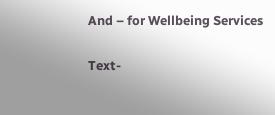And – for Wellbeing Services

Text-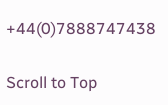+44(0)7888747438

Scroll to Top